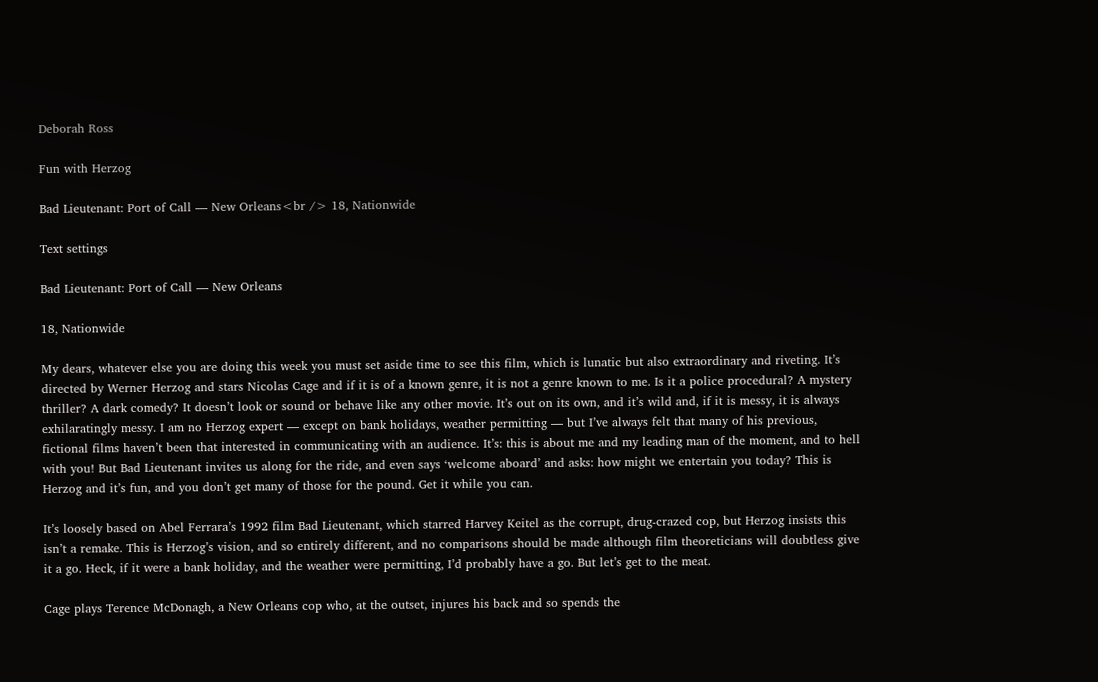Deborah Ross

Fun with Herzog

Bad Lieutenant: Port of Call — New Orleans<br /> 18, Nationwide

Text settings

Bad Lieutenant: Port of Call — New Orleans

18, Nationwide

My dears, whatever else you are doing this week you must set aside time to see this film, which is lunatic but also extraordinary and riveting. It’s directed by Werner Herzog and stars Nicolas Cage and if it is of a known genre, it is not a genre known to me. Is it a police procedural? A mystery thriller? A dark comedy? It doesn’t look or sound or behave like any other movie. It’s out on its own, and it’s wild and, if it is messy, it is always exhilaratingly messy. I am no Herzog expert — except on bank holidays, weather permitting — but I’ve always felt that many of his previous, fictional films haven’t been that interested in communicating with an audience. It’s: this is about me and my leading man of the moment, and to hell with you! But Bad Lieutenant invites us along for the ride, and even says ‘welcome aboard’ and asks: how might we entertain you today? This is Herzog and it’s fun, and you don’t get many of those for the pound. Get it while you can.

It’s loosely based on Abel Ferrara’s 1992 film Bad Lieutenant, which starred Harvey Keitel as the corrupt, drug-crazed cop, but Herzog insists this isn’t a remake. This is Herzog’s vision, and so entirely different, and no comparisons should be made although film theoreticians will doubtless give it a go. Heck, if it were a bank holiday, and the weather were permitting, I’d probably have a go. But let’s get to the meat.

Cage plays Terence McDonagh, a New Orleans cop who, at the outset, injures his back and so spends the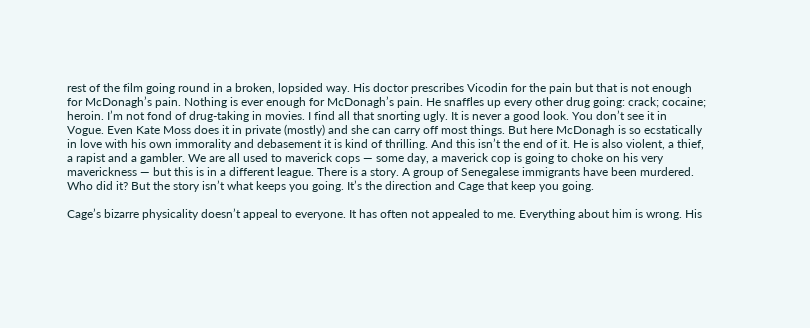rest of the film going round in a broken, lopsided way. His doctor prescribes Vicodin for the pain but that is not enough for McDonagh’s pain. Nothing is ever enough for McDonagh’s pain. He snaffles up every other drug going: crack; cocaine; heroin. I’m not fond of drug-taking in movies. I find all that snorting ugly. It is never a good look. You don’t see it in Vogue. Even Kate Moss does it in private (mostly) and she can carry off most things. But here McDonagh is so ecstatically in love with his own immorality and debasement it is kind of thrilling. And this isn’t the end of it. He is also violent, a thief, a rapist and a gambler. We are all used to maverick cops — some day, a maverick cop is going to choke on his very maverickness — but this is in a different league. There is a story. A group of Senegalese immigrants have been murdered. Who did it? But the story isn’t what keeps you going. It’s the direction and Cage that keep you going.

Cage’s bizarre physicality doesn’t appeal to everyone. It has often not appealed to me. Everything about him is wrong. His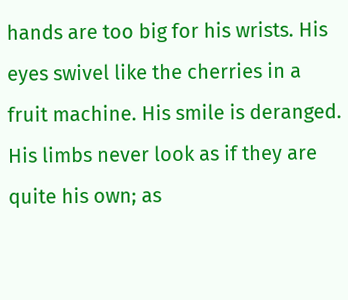hands are too big for his wrists. His eyes swivel like the cherries in a fruit machine. His smile is deranged. His limbs never look as if they are quite his own; as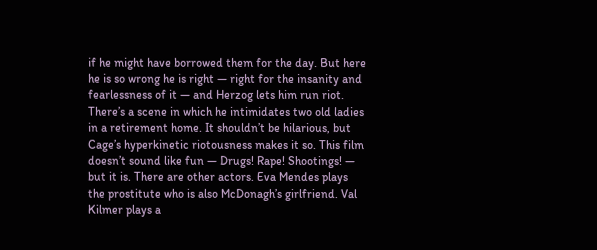if he might have borrowed them for the day. But here he is so wrong he is right — right for the insanity and fearlessness of it — and Herzog lets him run riot. There’s a scene in which he intimidates two old ladies in a retirement home. It shouldn’t be hilarious, but Cage’s hyperkinetic riotousness makes it so. This film doesn’t sound like fun — Drugs! Rape! Shootings! — but it is. There are other actors. Eva Mendes plays the prostitute who is also McDonagh’s girlfriend. Val Kilmer plays a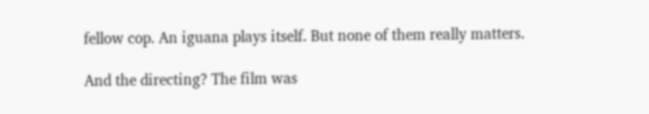fellow cop. An iguana plays itself. But none of them really matters.

And the directing? The film was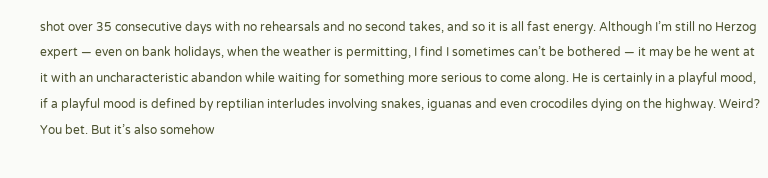shot over 35 consecutive days with no rehearsals and no second takes, and so it is all fast energy. Although I’m still no Herzog expert — even on bank holidays, when the weather is permitting, I find I sometimes can’t be bothered — it may be he went at it with an uncharacteristic abandon while waiting for something more serious to come along. He is certainly in a playful mood, if a playful mood is defined by reptilian interludes involving snakes, iguanas and even crocodiles dying on the highway. Weird? You bet. But it’s also somehow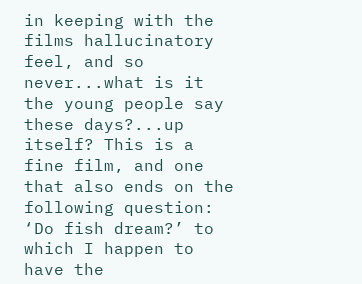in keeping with the films hallucinatory feel, and so never...what is it the young people say these days?...up itself? This is a fine film, and one that also ends on the following question: ‘Do fish dream?’ to which I happen to have the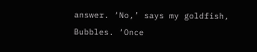answer. ‘No,’ says my goldfish, Bubbles. ‘Once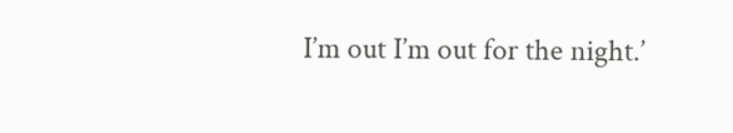I’m out I’m out for the night.’